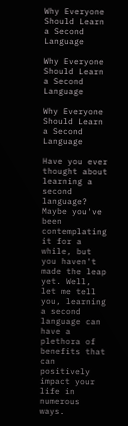Why Everyone Should Learn a Second Language

Why Everyone Should Learn a Second Language

Why Everyone Should Learn a Second Language

Have you ever thought about learning a second language? Maybe you've been contemplating it for a while, but you haven't made the leap yet. Well, let me tell you, learning a second language can have a plethora of benefits that can positively impact your life in numerous ways.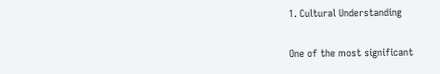1. Cultural Understanding

One of the most significant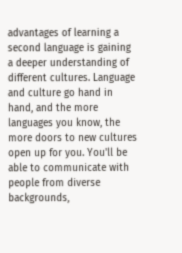advantages of learning a second language is gaining a deeper understanding of different cultures. Language and culture go hand in hand, and the more languages you know, the more doors to new cultures open up for you. You'll be able to communicate with people from diverse backgrounds,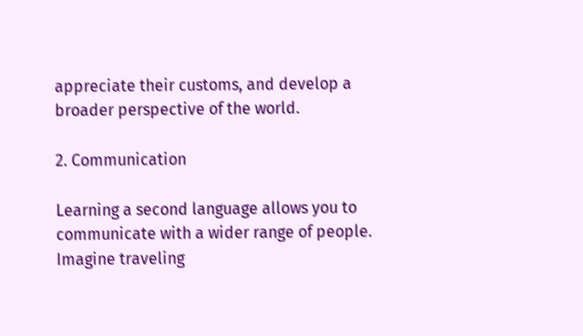appreciate their customs, and develop a broader perspective of the world.

2. Communication

Learning a second language allows you to communicate with a wider range of people. Imagine traveling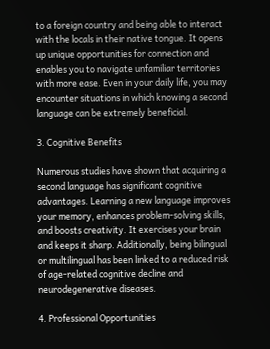to a foreign country and being able to interact with the locals in their native tongue. It opens up unique opportunities for connection and enables you to navigate unfamiliar territories with more ease. Even in your daily life, you may encounter situations in which knowing a second language can be extremely beneficial.

3. Cognitive Benefits

Numerous studies have shown that acquiring a second language has significant cognitive advantages. Learning a new language improves your memory, enhances problem-solving skills, and boosts creativity. It exercises your brain and keeps it sharp. Additionally, being bilingual or multilingual has been linked to a reduced risk of age-related cognitive decline and neurodegenerative diseases.

4. Professional Opportunities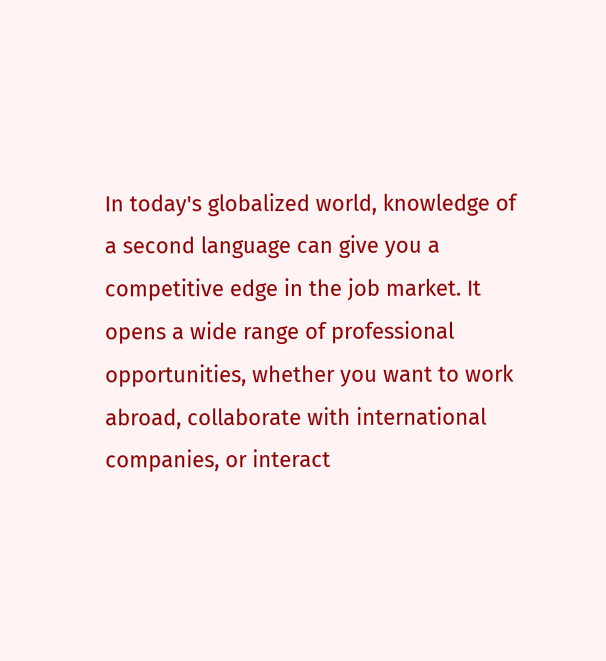In today's globalized world, knowledge of a second language can give you a competitive edge in the job market. It opens a wide range of professional opportunities, whether you want to work abroad, collaborate with international companies, or interact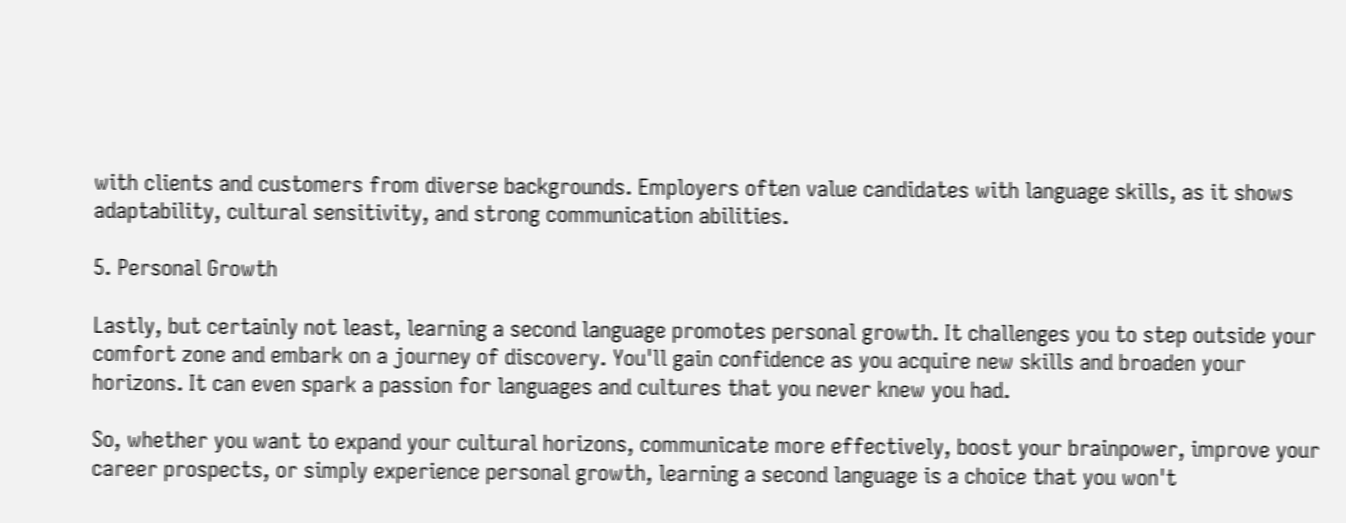with clients and customers from diverse backgrounds. Employers often value candidates with language skills, as it shows adaptability, cultural sensitivity, and strong communication abilities.

5. Personal Growth

Lastly, but certainly not least, learning a second language promotes personal growth. It challenges you to step outside your comfort zone and embark on a journey of discovery. You'll gain confidence as you acquire new skills and broaden your horizons. It can even spark a passion for languages and cultures that you never knew you had.

So, whether you want to expand your cultural horizons, communicate more effectively, boost your brainpower, improve your career prospects, or simply experience personal growth, learning a second language is a choice that you won't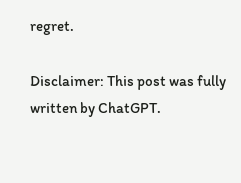regret.

Disclaimer: This post was fully written by ChatGPT.